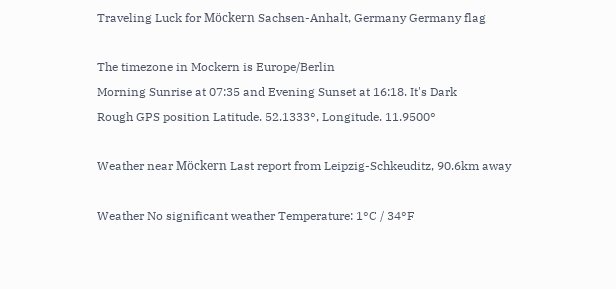Traveling Luck for Möckern Sachsen-Anhalt, Germany Germany flag

The timezone in Mockern is Europe/Berlin
Morning Sunrise at 07:35 and Evening Sunset at 16:18. It's Dark
Rough GPS position Latitude. 52.1333°, Longitude. 11.9500°

Weather near Möckern Last report from Leipzig-Schkeuditz, 90.6km away

Weather No significant weather Temperature: 1°C / 34°F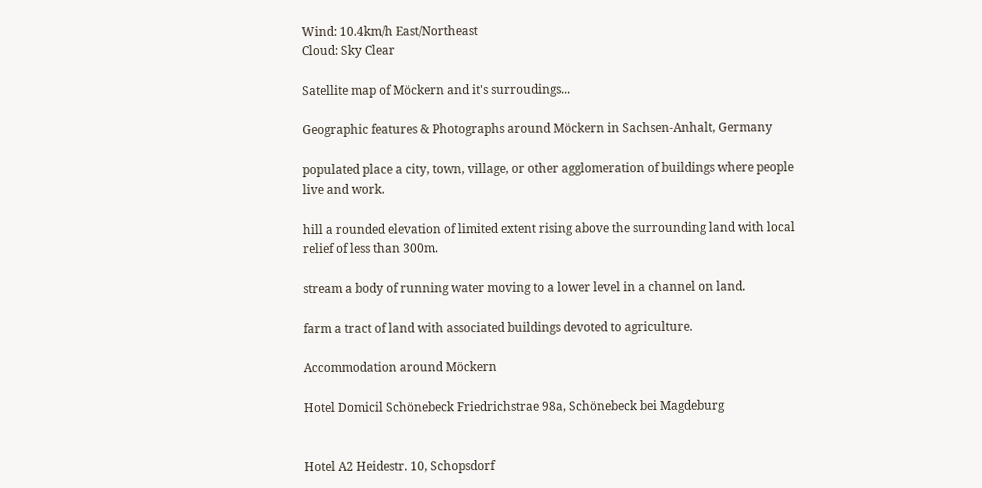Wind: 10.4km/h East/Northeast
Cloud: Sky Clear

Satellite map of Möckern and it's surroudings...

Geographic features & Photographs around Möckern in Sachsen-Anhalt, Germany

populated place a city, town, village, or other agglomeration of buildings where people live and work.

hill a rounded elevation of limited extent rising above the surrounding land with local relief of less than 300m.

stream a body of running water moving to a lower level in a channel on land.

farm a tract of land with associated buildings devoted to agriculture.

Accommodation around Möckern

Hotel Domicil Schönebeck Friedrichstrae 98a, Schönebeck bei Magdeburg


Hotel A2 Heidestr. 10, Schopsdorf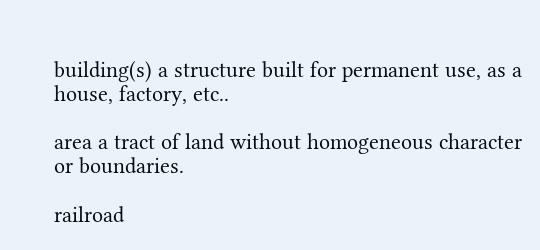building(s) a structure built for permanent use, as a house, factory, etc..

area a tract of land without homogeneous character or boundaries.

railroad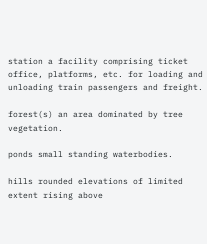station a facility comprising ticket office, platforms, etc. for loading and unloading train passengers and freight.

forest(s) an area dominated by tree vegetation.

ponds small standing waterbodies.

hills rounded elevations of limited extent rising above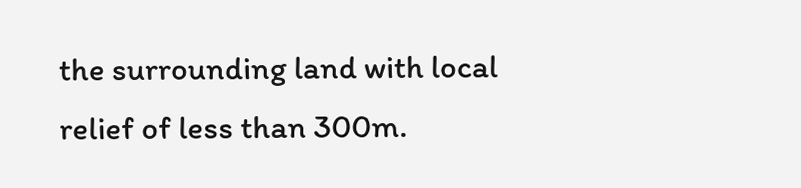the surrounding land with local relief of less than 300m.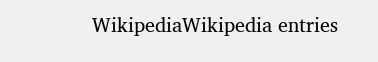WikipediaWikipedia entries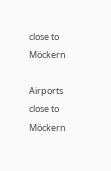close to Möckern

Airports close to Möckern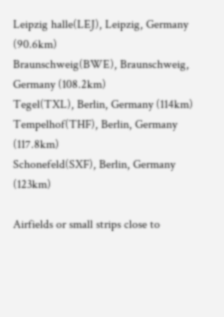Leipzig halle(LEJ), Leipzig, Germany (90.6km)
Braunschweig(BWE), Braunschweig, Germany (108.2km)
Tegel(TXL), Berlin, Germany (114km)
Tempelhof(THF), Berlin, Germany (117.8km)
Schonefeld(SXF), Berlin, Germany (123km)

Airfields or small strips close to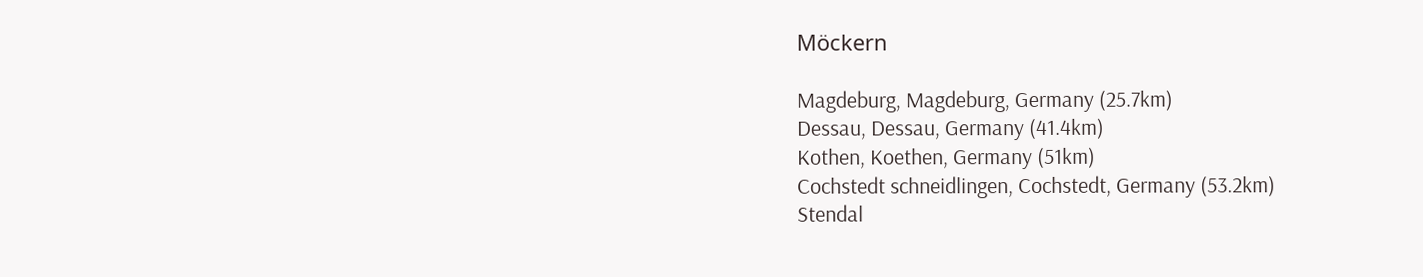Möckern

Magdeburg, Magdeburg, Germany (25.7km)
Dessau, Dessau, Germany (41.4km)
Kothen, Koethen, Germany (51km)
Cochstedt schneidlingen, Cochstedt, Germany (53.2km)
Stendal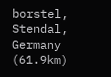borstel, Stendal, Germany (61.9km)